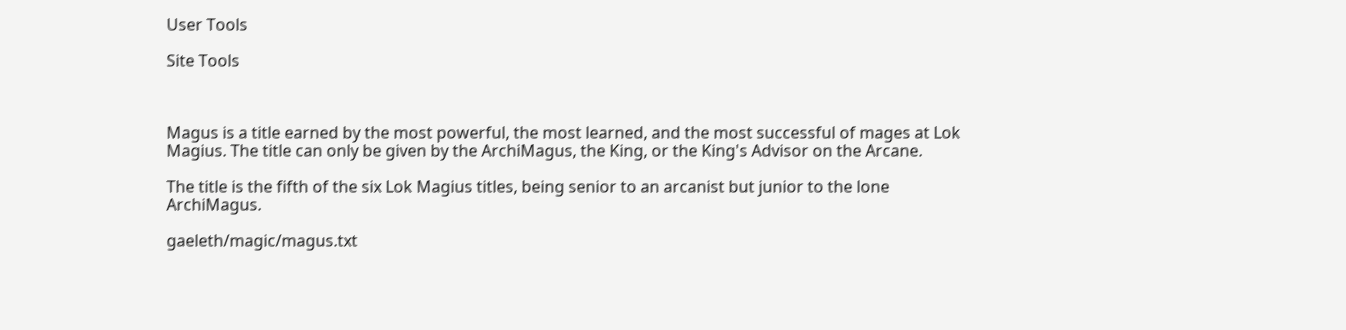User Tools

Site Tools



Magus is a title earned by the most powerful, the most learned, and the most successful of mages at Lok Magius. The title can only be given by the ArchiMagus, the King, or the King's Advisor on the Arcane.

The title is the fifth of the six Lok Magius titles, being senior to an arcanist but junior to the lone ArchiMagus.

gaeleth/magic/magus.txt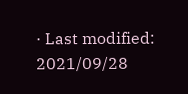· Last modified: 2021/09/28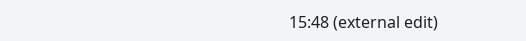15:48 (external edit)